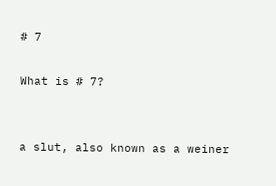# 7

What is # 7?


a slut, also known as a weiner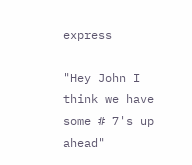express

"Hey John I think we have some # 7's up ahead"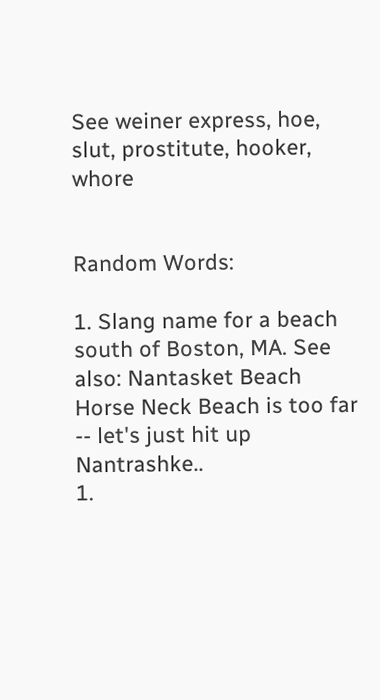See weiner express, hoe, slut, prostitute, hooker, whore


Random Words:

1. Slang name for a beach south of Boston, MA. See also: Nantasket Beach Horse Neck Beach is too far -- let's just hit up Nantrashke..
1.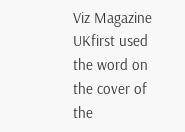Viz Magazine UKfirst used the word on the cover of the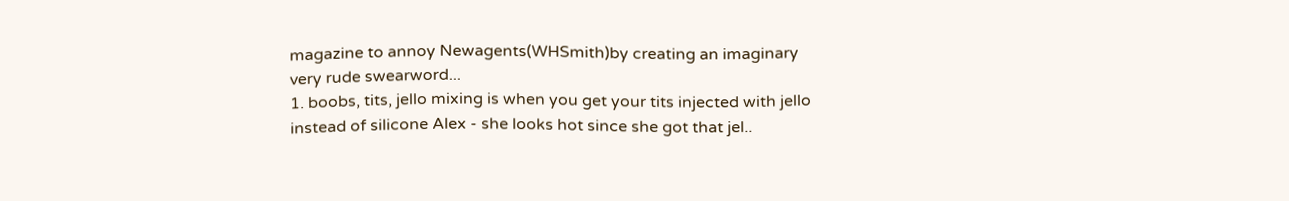magazine to annoy Newagents(WHSmith)by creating an imaginary very rude swearword...
1. boobs, tits, jello mixing is when you get your tits injected with jello instead of silicone Alex - she looks hot since she got that jel..